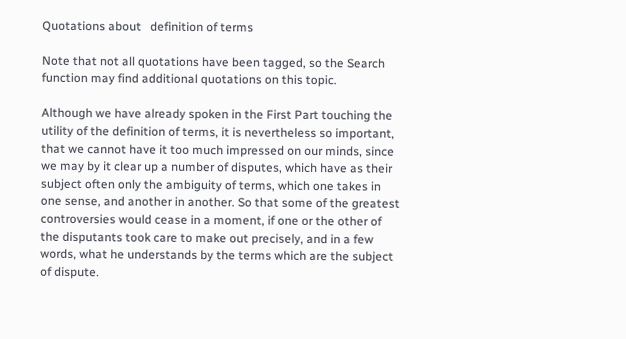Quotations about   definition of terms

Note that not all quotations have been tagged, so the Search function may find additional quotations on this topic.

Although we have already spoken in the First Part touching the utility of the definition of terms, it is nevertheless so important, that we cannot have it too much impressed on our minds, since we may by it clear up a number of disputes, which have as their subject often only the ambiguity of terms, which one takes in one sense, and another in another. So that some of the greatest controversies would cease in a moment, if one or the other of the disputants took care to make out precisely, and in a few words, what he understands by the terms which are the subject of dispute.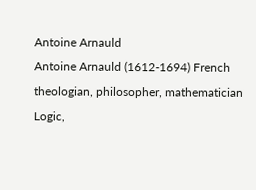Antoine Arnauld
Antoine Arnauld (1612-1694) French theologian, philosopher, mathematician
Logic,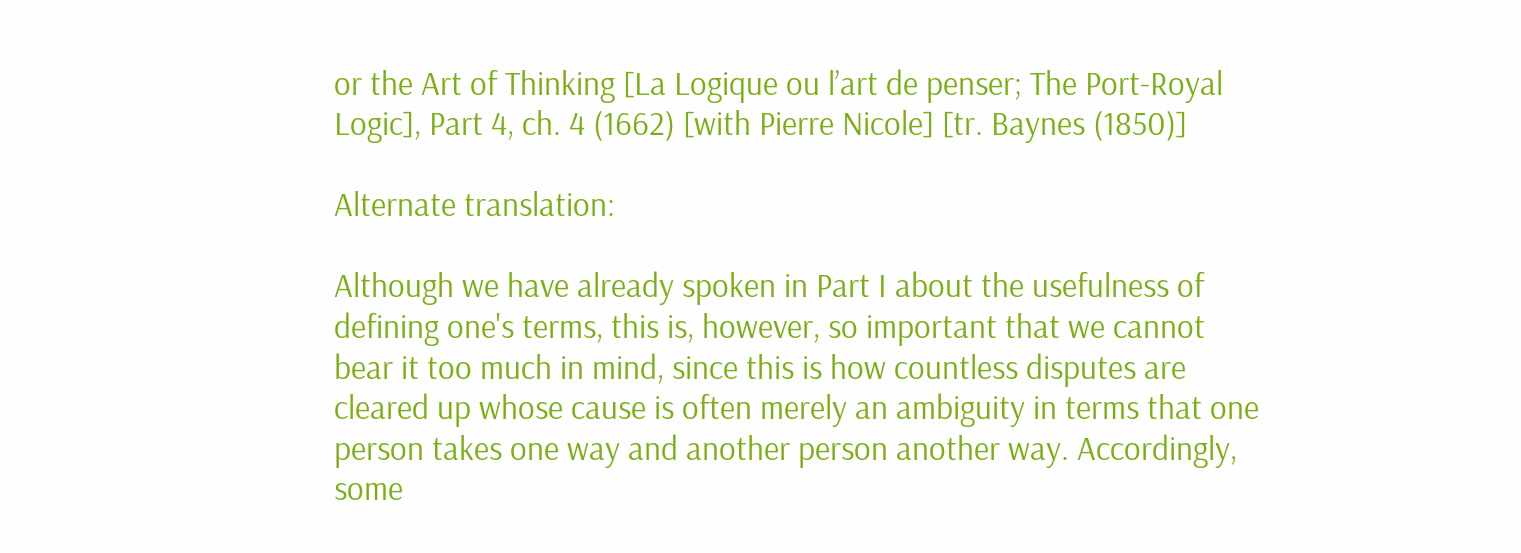or the Art of Thinking [La Logique ou l’art de penser; The Port-Royal Logic], Part 4, ch. 4 (1662) [with Pierre Nicole] [tr. Baynes (1850)]

Alternate translation:

Although we have already spoken in Part I about the usefulness of defining one's terms, this is, however, so important that we cannot bear it too much in mind, since this is how countless disputes are cleared up whose cause is often merely an ambiguity in terms that one person takes one way and another person another way. Accordingly, some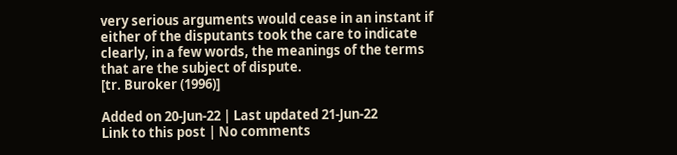very serious arguments would cease in an instant if either of the disputants took the care to indicate clearly, in a few words, the meanings of the terms that are the subject of dispute.
[tr. Buroker (1996)]

Added on 20-Jun-22 | Last updated 21-Jun-22
Link to this post | No comments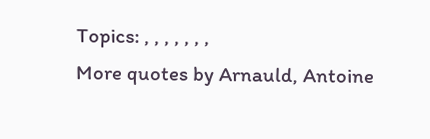Topics: , , , , , , ,
More quotes by Arnauld, Antoine